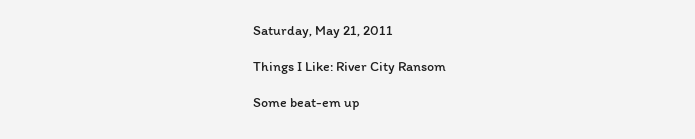Saturday, May 21, 2011

Things I Like: River City Ransom

Some beat-em up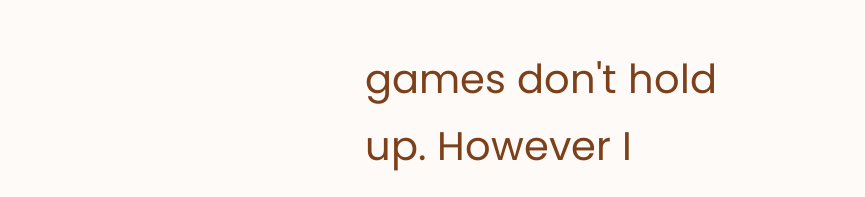games don't hold up. However I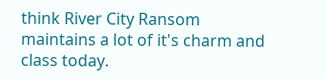think River City Ransom maintains a lot of it's charm and class today.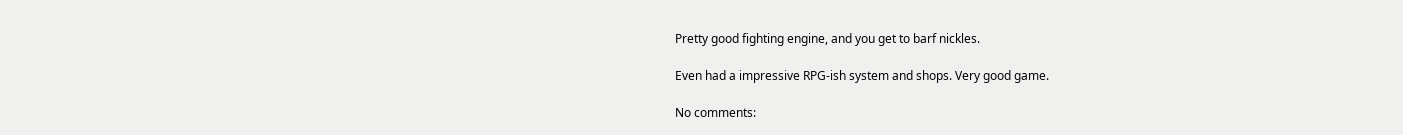Pretty good fighting engine, and you get to barf nickles.

Even had a impressive RPG-ish system and shops. Very good game.

No comments: